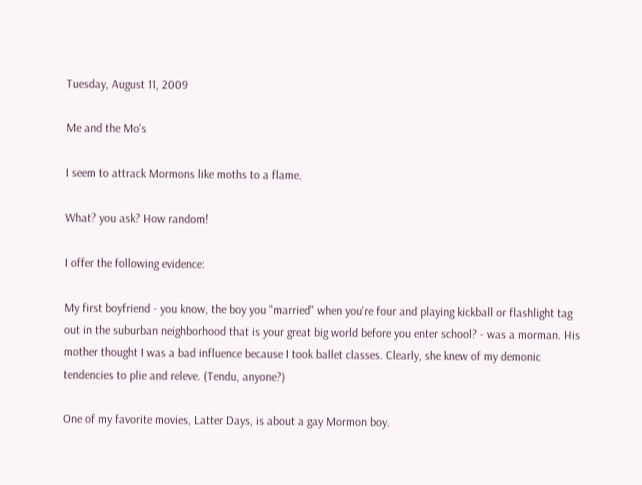Tuesday, August 11, 2009

Me and the Mo's

I seem to attrack Mormons like moths to a flame.

What? you ask? How random!

I offer the following evidence:

My first boyfriend - you know, the boy you "married" when you're four and playing kickball or flashlight tag out in the suburban neighborhood that is your great big world before you enter school? - was a morman. His mother thought I was a bad influence because I took ballet classes. Clearly, she knew of my demonic tendencies to plie and releve. (Tendu, anyone?)

One of my favorite movies, Latter Days, is about a gay Mormon boy.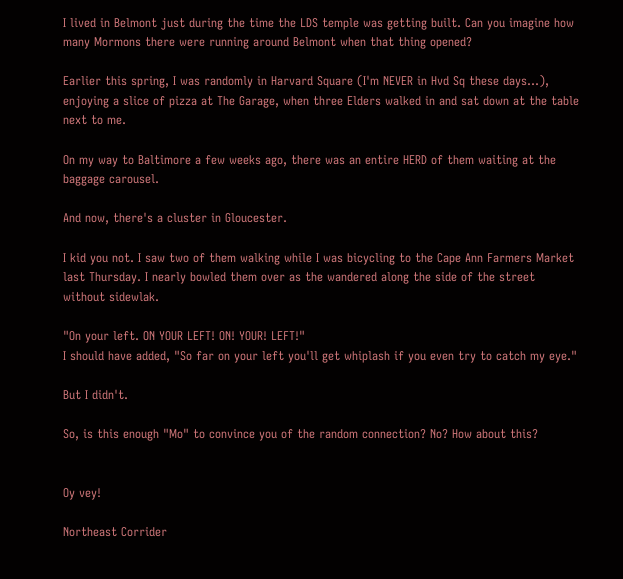I lived in Belmont just during the time the LDS temple was getting built. Can you imagine how many Mormons there were running around Belmont when that thing opened?

Earlier this spring, I was randomly in Harvard Square (I'm NEVER in Hvd Sq these days...), enjoying a slice of pizza at The Garage, when three Elders walked in and sat down at the table next to me.

On my way to Baltimore a few weeks ago, there was an entire HERD of them waiting at the baggage carousel.

And now, there's a cluster in Gloucester.

I kid you not. I saw two of them walking while I was bicycling to the Cape Ann Farmers Market last Thursday. I nearly bowled them over as the wandered along the side of the street without sidewlak.

"On your left. ON YOUR LEFT! ON! YOUR! LEFT!"
I should have added, "So far on your left you'll get whiplash if you even try to catch my eye."

But I didn't.

So, is this enough "Mo" to convince you of the random connection? No? How about this?


Oy vey!

Northeast Corrider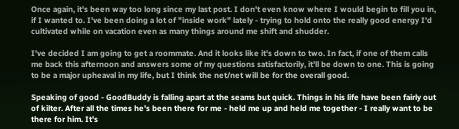Once again, it's been way too long since my last post. I don't even know where I would begin to fill you in, if I wanted to. I've been doing a lot of "inside work" lately - trying to hold onto the really good energy I'd cultivated while on vacation even as many things around me shift and shudder.

I've decided I am going to get a roommate. And it looks like it's down to two. In fact, if one of them calls me back this afternoon and answers some of my questions satisfactorily, it'll be down to one. This is going to be a major upheaval in my life, but I think the net/net will be for the overall good.

Speaking of good - GoodBuddy is falling apart at the seams but quick. Things in his life have been fairly out of kilter. After all the times he's been there for me - held me up and held me together - I really want to be there for him. It's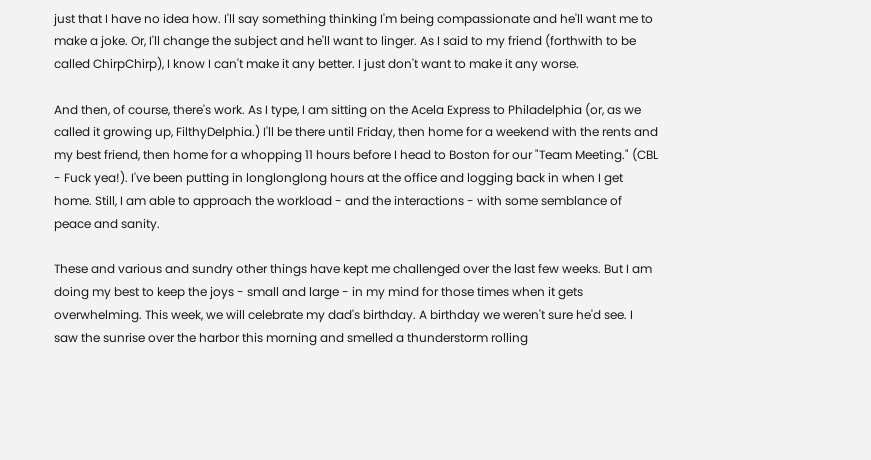just that I have no idea how. I'll say something thinking I'm being compassionate and he'll want me to make a joke. Or, I'll change the subject and he'll want to linger. As I said to my friend (forthwith to be called ChirpChirp), I know I can't make it any better. I just don't want to make it any worse.

And then, of course, there's work. As I type, I am sitting on the Acela Express to Philadelphia (or, as we called it growing up, FilthyDelphia.) I'll be there until Friday, then home for a weekend with the rents and my best friend, then home for a whopping 11 hours before I head to Boston for our "Team Meeting." (CBL - Fuck yea!). I've been putting in longlonglong hours at the office and logging back in when I get home. Still, I am able to approach the workload - and the interactions - with some semblance of peace and sanity.

These and various and sundry other things have kept me challenged over the last few weeks. But I am doing my best to keep the joys - small and large - in my mind for those times when it gets overwhelming. This week, we will celebrate my dad's birthday. A birthday we weren't sure he'd see. I saw the sunrise over the harbor this morning and smelled a thunderstorm rolling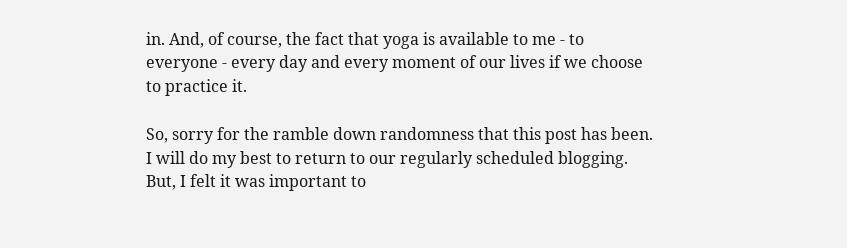in. And, of course, the fact that yoga is available to me - to everyone - every day and every moment of our lives if we choose to practice it.

So, sorry for the ramble down randomness that this post has been. I will do my best to return to our regularly scheduled blogging. But, I felt it was important to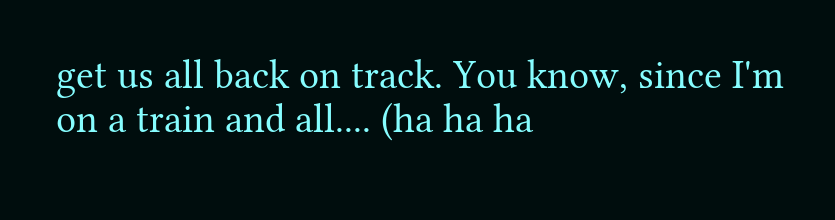get us all back on track. You know, since I'm on a train and all.... (ha ha ha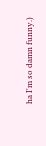ha I'm so damn funny.)